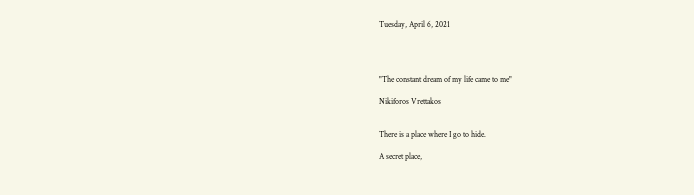Tuesday, April 6, 2021




"The constant dream of my life came to me"

Nikiforos Vrettakos


There is a place where I go to hide.

A secret place,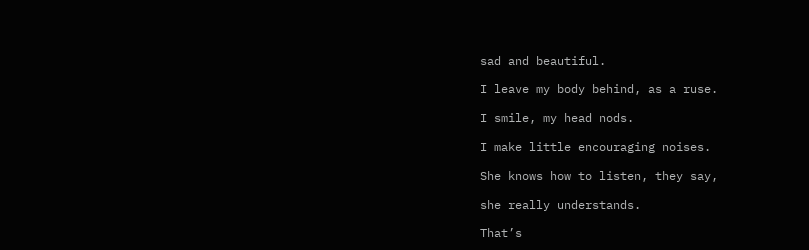sad and beautiful.

I leave my body behind, as a ruse.

I smile, my head nods.

I make little encouraging noises.

She knows how to listen, they say,

she really understands.

That’s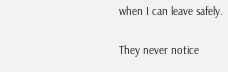when I can leave safely.

They never notice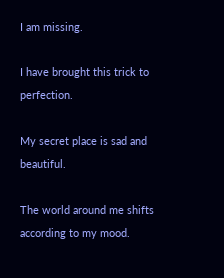I am missing.

I have brought this trick to perfection.

My secret place is sad and beautiful.

The world around me shifts according to my mood.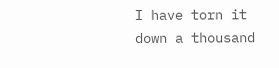I have torn it down a thousand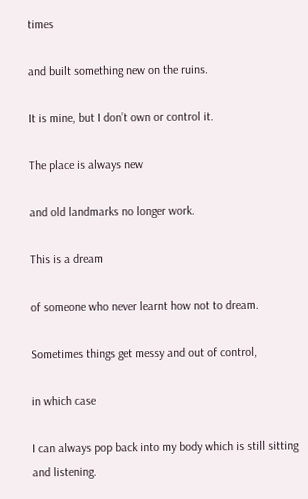times

and built something new on the ruins.

It is mine, but I don’t own or control it.

The place is always new

and old landmarks no longer work.

This is a dream

of someone who never learnt how not to dream.

Sometimes things get messy and out of control,

in which case

I can always pop back into my body which is still sitting and listening.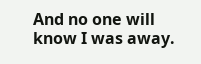And no one will know I was away.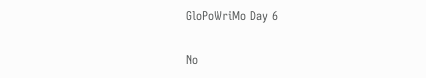GloPoWriMo Day 6

No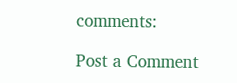comments:

Post a Comment